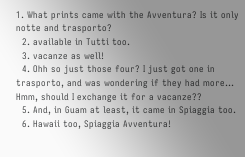1. What prints came with the Avventura? Is it only notte and trasporto?
  2. available in Tutti too.
  3. vacanze as well!
  4. Ohh so just those four? I just got one in trasporto, and was wondering if they had more... Hmm, should I exchange it for a vacanze??
  5. And, in Guam at least, it came in Spiaggia too.
  6. Hawaii too, Spiaggia Avventura!